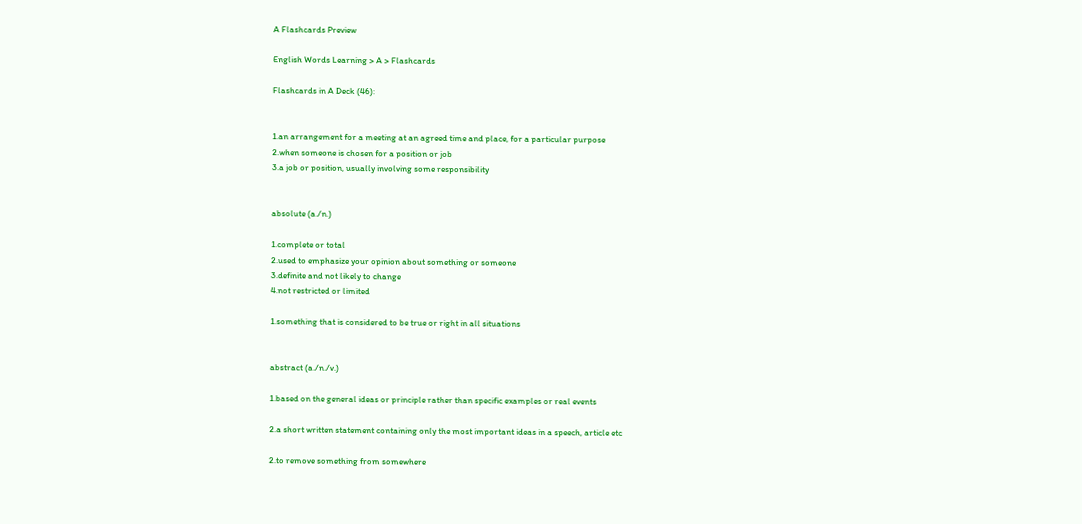A Flashcards Preview

English Words Learning > A > Flashcards

Flashcards in A Deck (46):


1.an arrangement for a meeting at an agreed time and place, for a particular purpose
2.when someone is chosen for a position or job
3.a job or position, usually involving some responsibility


absolute (a./n.)

1.complete or total
2.used to emphasize your opinion about something or someone
3.definite and not likely to change
4.not restricted or limited

1.something that is considered to be true or right in all situations


abstract (a./n./v.)

1.based on the general ideas or principle rather than specific examples or real events

2.a short written statement containing only the most important ideas in a speech, article etc

2.to remove something from somewhere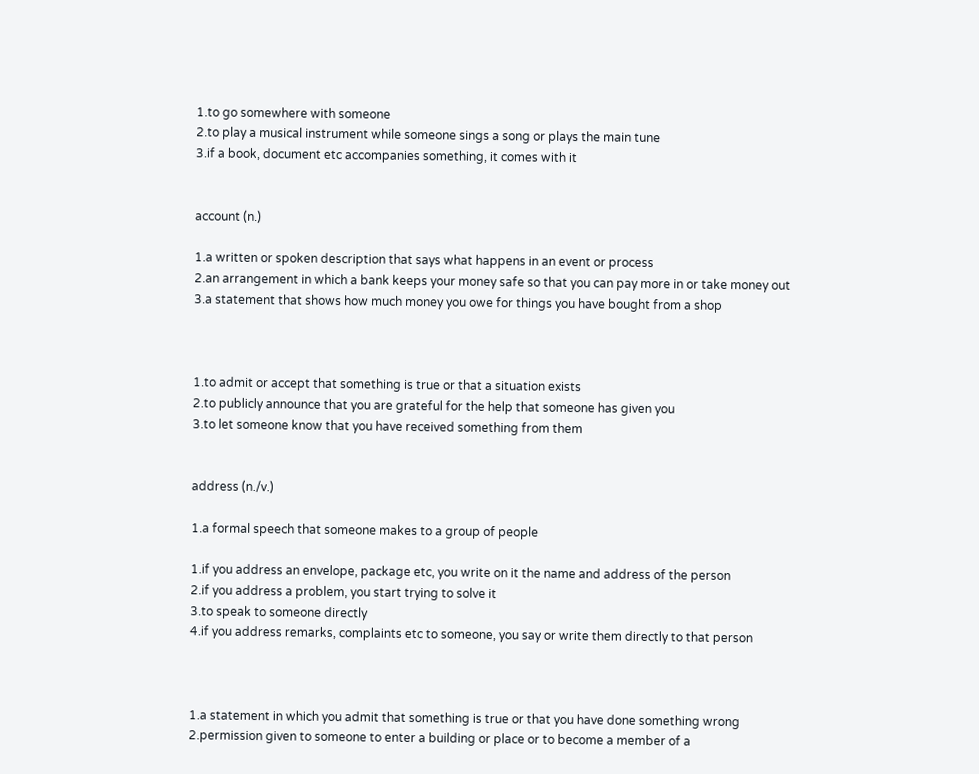1.to go somewhere with someone
2.to play a musical instrument while someone sings a song or plays the main tune
3.if a book, document etc accompanies something, it comes with it


account (n.)

1.a written or spoken description that says what happens in an event or process
2.an arrangement in which a bank keeps your money safe so that you can pay more in or take money out
3.a statement that shows how much money you owe for things you have bought from a shop



1.to admit or accept that something is true or that a situation exists
2.to publicly announce that you are grateful for the help that someone has given you
3.to let someone know that you have received something from them


address (n./v.)

1.a formal speech that someone makes to a group of people

1.if you address an envelope, package etc, you write on it the name and address of the person
2.if you address a problem, you start trying to solve it
3.to speak to someone directly
4.if you address remarks, complaints etc to someone, you say or write them directly to that person



1.a statement in which you admit that something is true or that you have done something wrong
2.permission given to someone to enter a building or place or to become a member of a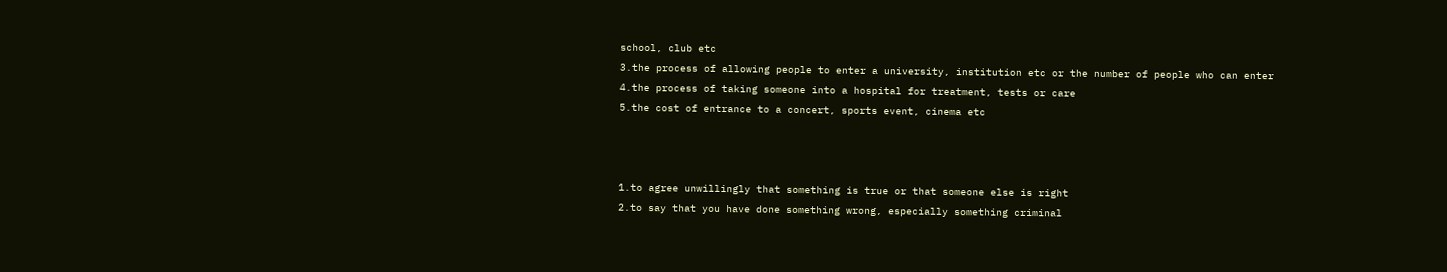school, club etc
3.the process of allowing people to enter a university, institution etc or the number of people who can enter
4.the process of taking someone into a hospital for treatment, tests or care
5.the cost of entrance to a concert, sports event, cinema etc



1.to agree unwillingly that something is true or that someone else is right
2.to say that you have done something wrong, especially something criminal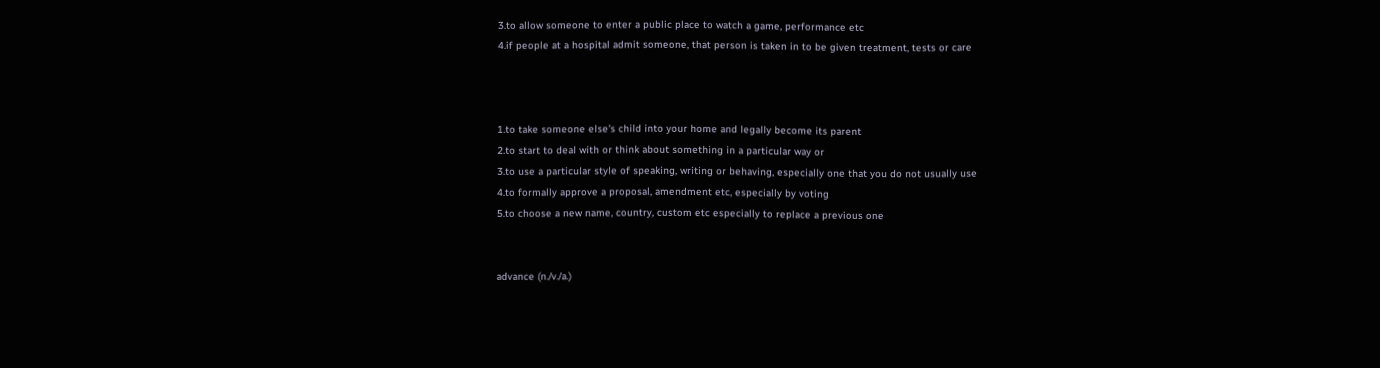3.to allow someone to enter a public place to watch a game, performance etc
4.if people at a hospital admit someone, that person is taken in to be given treatment, tests or care



1.to take someone else's child into your home and legally become its parent
2.to start to deal with or think about something in a particular way or
3.to use a particular style of speaking, writing or behaving, especially one that you do not usually use
4.to formally approve a proposal, amendment etc, especially by voting
5.to choose a new name, country, custom etc especially to replace a previous one


advance (n./v./a.)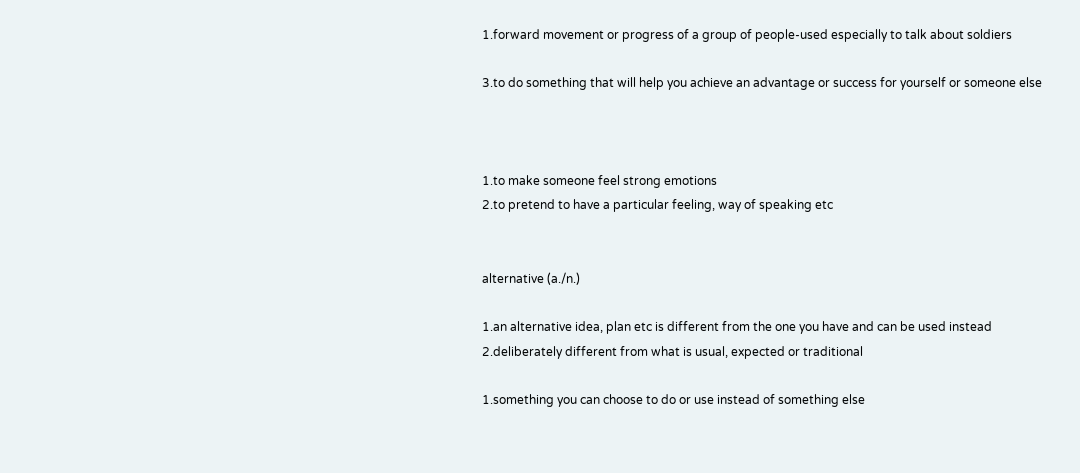1.forward movement or progress of a group of people-used especially to talk about soldiers

3.to do something that will help you achieve an advantage or success for yourself or someone else



1.to make someone feel strong emotions
2.to pretend to have a particular feeling, way of speaking etc


alternative (a./n.)

1.an alternative idea, plan etc is different from the one you have and can be used instead
2.deliberately different from what is usual, expected or traditional

1.something you can choose to do or use instead of something else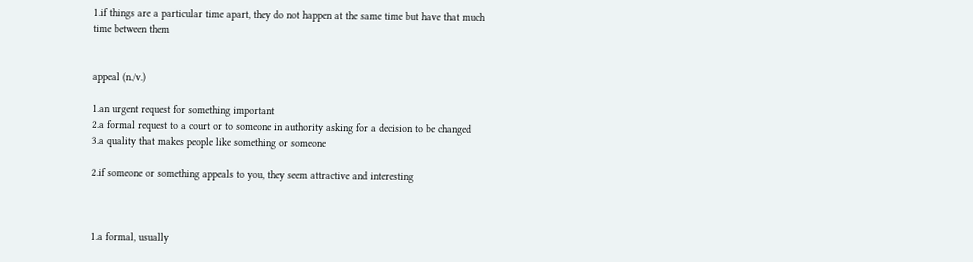1.if things are a particular time apart, they do not happen at the same time but have that much time between them


appeal (n./v.)

1.an urgent request for something important
2.a formal request to a court or to someone in authority asking for a decision to be changed
3.a quality that makes people like something or someone

2.if someone or something appeals to you, they seem attractive and interesting



1.a formal, usually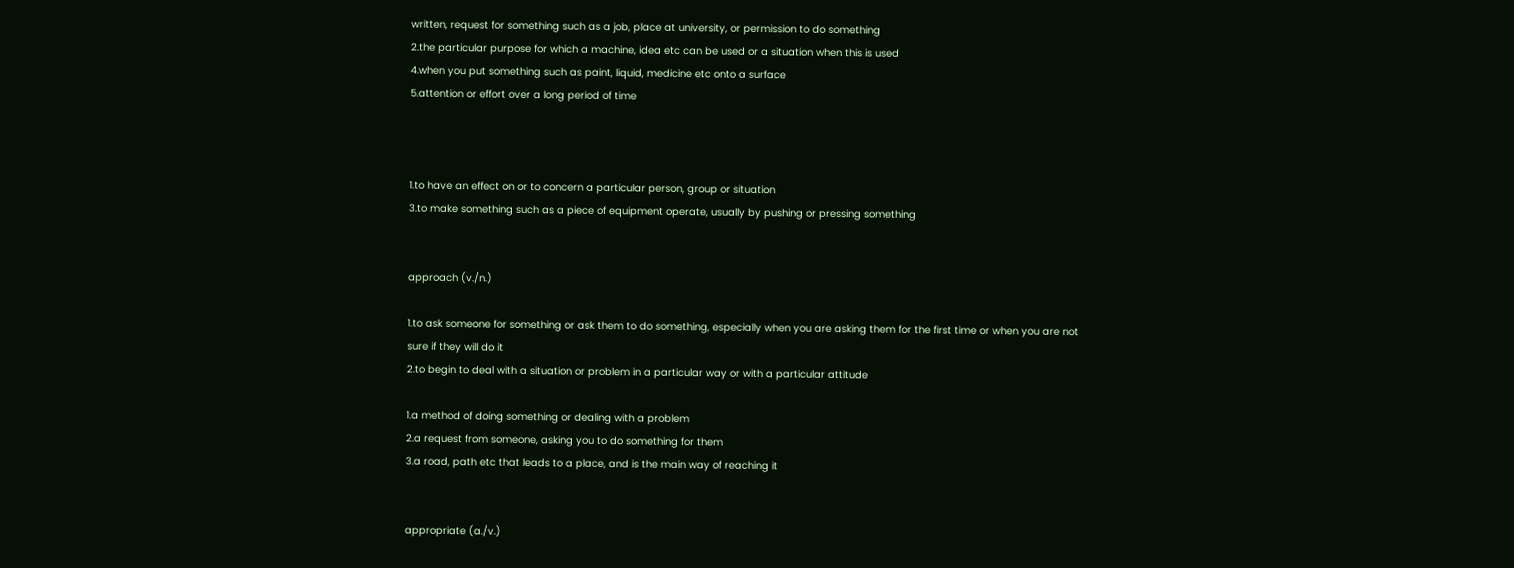written, request for something such as a job, place at university, or permission to do something
2.the particular purpose for which a machine, idea etc can be used or a situation when this is used
4.when you put something such as paint, liquid, medicine etc onto a surface
5.attention or effort over a long period of time



1.to have an effect on or to concern a particular person, group or situation
3.to make something such as a piece of equipment operate, usually by pushing or pressing something


approach (v./n.)

1.to ask someone for something or ask them to do something, especially when you are asking them for the first time or when you are not sure if they will do it
2.to begin to deal with a situation or problem in a particular way or with a particular attitude

1.a method of doing something or dealing with a problem
2.a request from someone, asking you to do something for them
3.a road, path etc that leads to a place, and is the main way of reaching it


appropriate (a./v.)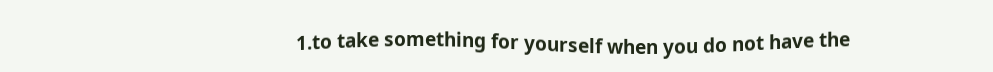1.to take something for yourself when you do not have the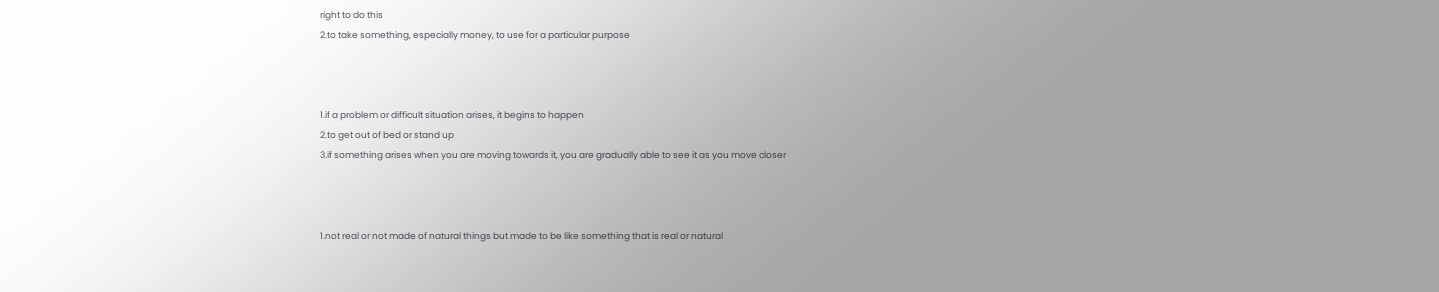right to do this
2.to take something, especially money, to use for a particular purpose



1.if a problem or difficult situation arises, it begins to happen
2.to get out of bed or stand up
3.if something arises when you are moving towards it, you are gradually able to see it as you move closer



1.not real or not made of natural things but made to be like something that is real or natural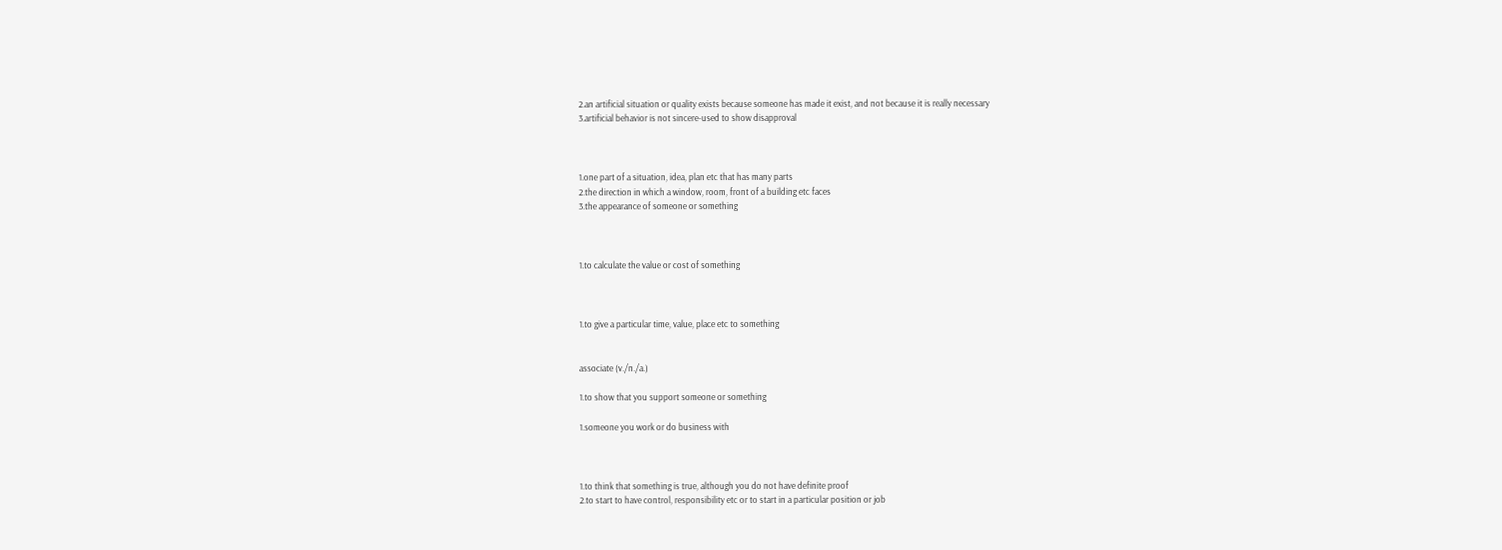2.an artificial situation or quality exists because someone has made it exist, and not because it is really necessary
3.artificial behavior is not sincere-used to show disapproval



1.one part of a situation, idea, plan etc that has many parts
2.the direction in which a window, room, front of a building etc faces
3.the appearance of someone or something



1.to calculate the value or cost of something



1.to give a particular time, value, place etc to something


associate (v./n./a.)

1.to show that you support someone or something

1.someone you work or do business with



1.to think that something is true, although you do not have definite proof
2.to start to have control, responsibility etc or to start in a particular position or job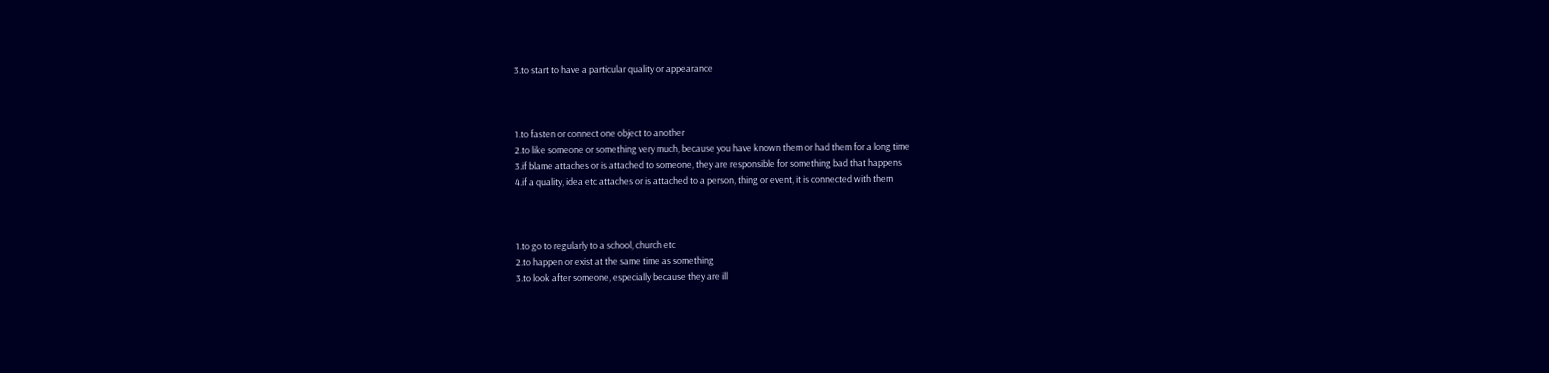3.to start to have a particular quality or appearance



1.to fasten or connect one object to another
2.to like someone or something very much, because you have known them or had them for a long time
3.if blame attaches or is attached to someone, they are responsible for something bad that happens
4.if a quality, idea etc attaches or is attached to a person, thing or event, it is connected with them



1.to go to regularly to a school, church etc
2.to happen or exist at the same time as something
3.to look after someone, especially because they are ill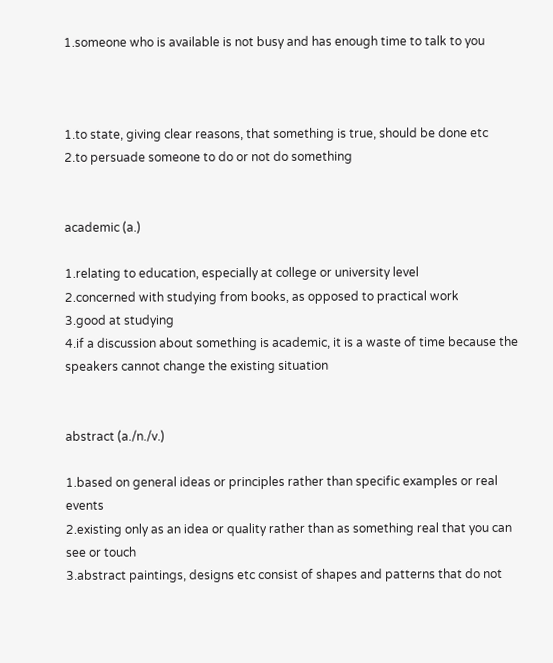1.someone who is available is not busy and has enough time to talk to you



1.to state, giving clear reasons, that something is true, should be done etc
2.to persuade someone to do or not do something


academic (a.)

1.relating to education, especially at college or university level
2.concerned with studying from books, as opposed to practical work
3.good at studying
4.if a discussion about something is academic, it is a waste of time because the speakers cannot change the existing situation


abstract (a./n./v.)

1.based on general ideas or principles rather than specific examples or real events
2.existing only as an idea or quality rather than as something real that you can see or touch
3.abstract paintings, designs etc consist of shapes and patterns that do not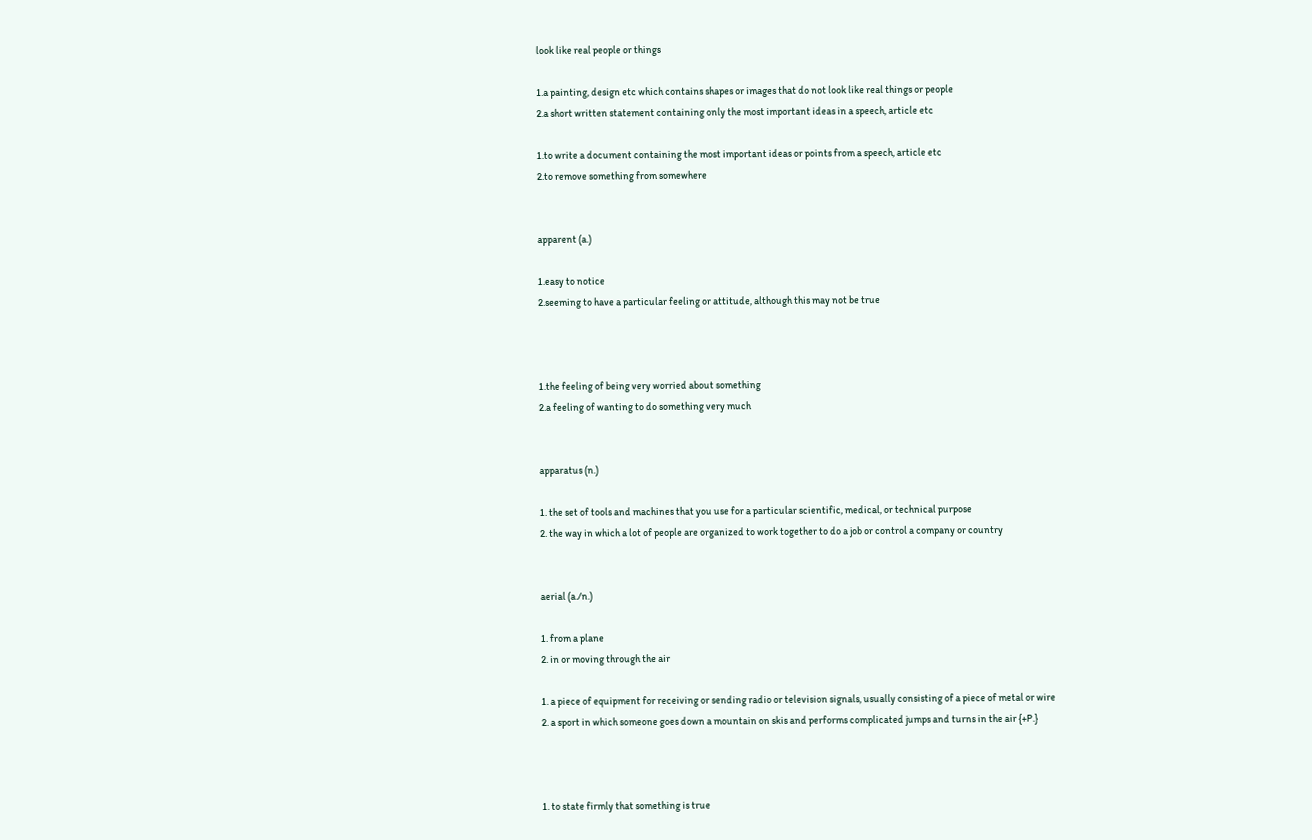look like real people or things

1.a painting, design etc which contains shapes or images that do not look like real things or people
2.a short written statement containing only the most important ideas in a speech, article etc

1.to write a document containing the most important ideas or points from a speech, article etc
2.to remove something from somewhere


apparent (a.)

1.easy to notice
2.seeming to have a particular feeling or attitude, although this may not be true



1.the feeling of being very worried about something
2.a feeling of wanting to do something very much


apparatus (n.)

1. the set of tools and machines that you use for a particular scientific, medical, or technical purpose
2. the way in which a lot of people are organized to work together to do a job or control a company or country


aerial (a./n.)

1. from a plane
2. in or moving through the air

1. a piece of equipment for receiving or sending radio or television signals, usually consisting of a piece of metal or wire
2. a sport in which someone goes down a mountain on skis and performs complicated jumps and turns in the air {+P.}



1. to state firmly that something is true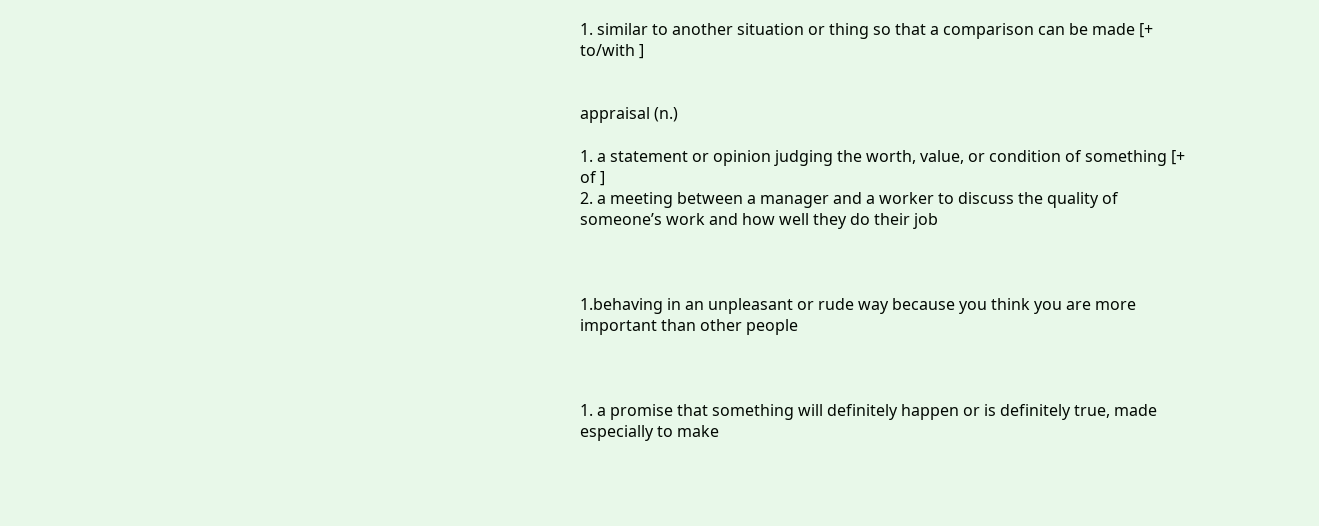1. similar to another situation or thing so that a comparison can be made [+ to/with ]


appraisal (n.)

1. a statement or opinion judging the worth, value, or condition of something [+ of ]
2. a meeting between a manager and a worker to discuss the quality of someone’s work and how well they do their job



1.behaving in an unpleasant or rude way because you think you are more important than other people



1. a promise that something will definitely happen or is definitely true, made especially to make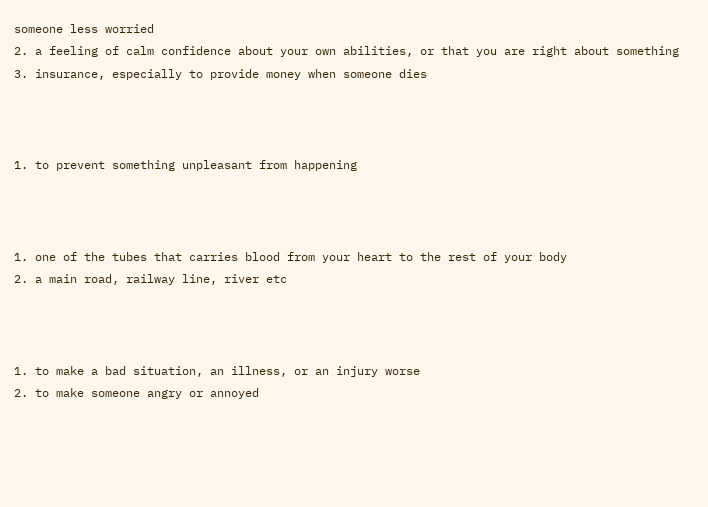someone less worried
2. a feeling of calm confidence about your own abilities, or that you are right about something
3. insurance, especially to provide money when someone dies



1. to prevent something unpleasant from happening



1. one of the tubes that carries blood from your heart to the rest of your body
2. a main road, railway line, river etc



1. to make a bad situation, an illness, or an injury worse
2. to make someone angry or annoyed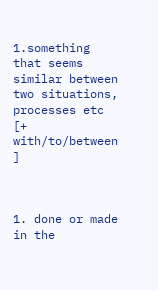1.something that seems similar between two situations, processes etc [+ with/to/between ]



1. done or made in the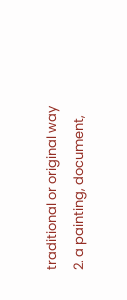traditional or original way
2. a painting, document,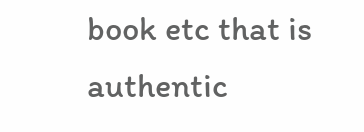book etc that is authentic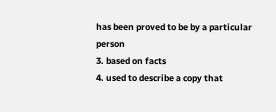has been proved to be by a particular person
3. based on facts
4. used to describe a copy that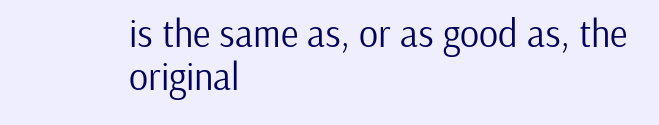is the same as, or as good as, the original